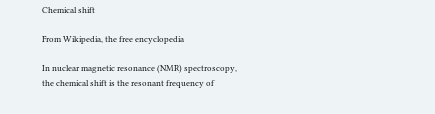Chemical shift

From Wikipedia, the free encyclopedia

In nuclear magnetic resonance (NMR) spectroscopy, the chemical shift is the resonant frequency of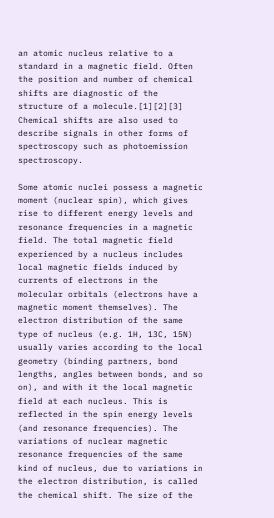an atomic nucleus relative to a standard in a magnetic field. Often the position and number of chemical shifts are diagnostic of the structure of a molecule.[1][2][3] Chemical shifts are also used to describe signals in other forms of spectroscopy such as photoemission spectroscopy.

Some atomic nuclei possess a magnetic moment (nuclear spin), which gives rise to different energy levels and resonance frequencies in a magnetic field. The total magnetic field experienced by a nucleus includes local magnetic fields induced by currents of electrons in the molecular orbitals (electrons have a magnetic moment themselves). The electron distribution of the same type of nucleus (e.g. 1H, 13C, 15N) usually varies according to the local geometry (binding partners, bond lengths, angles between bonds, and so on), and with it the local magnetic field at each nucleus. This is reflected in the spin energy levels (and resonance frequencies). The variations of nuclear magnetic resonance frequencies of the same kind of nucleus, due to variations in the electron distribution, is called the chemical shift. The size of the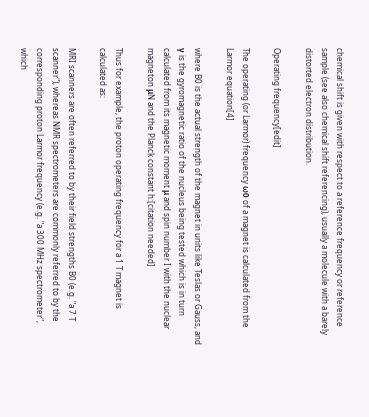chemical shift is given with respect to a reference frequency or reference sample (see also chemical shift referencing), usually a molecule with a barely distorted electron distribution.

Operating frequency[edit]

The operating (or Larmor) frequency ω0 of a magnet is calculated from the Larmor equation[4]

where B0 is the actual strength of the magnet in units like Teslas or Gauss, and γ is the gyromagnetic ratio of the nucleus being tested which is in turn calculated from its magnetic moment μ and spin number I with the nuclear magneton μN and the Planck constant h:[citation needed]

Thus for example, the proton operating frequency for a 1 T magnet is calculated as:

MRI scanners are often referred to by their field strengths B0 (e.g. "a 7 T scanner"), whereas NMR spectrometers are commonly referred to by the corresponding proton Larmor frequency (e.g. "a 300 MHz spectrometer", which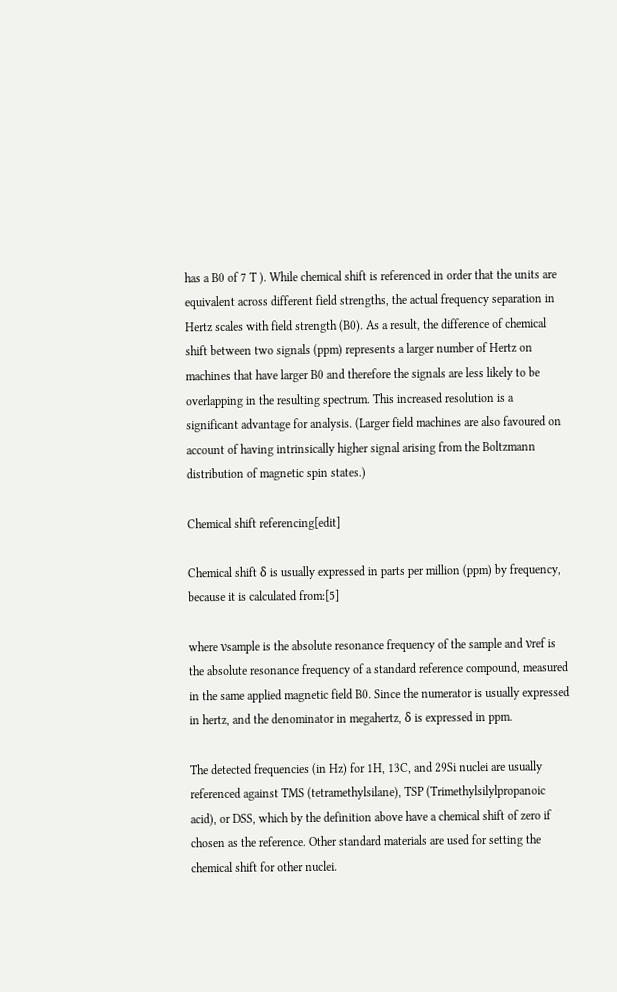has a B0 of 7 T ). While chemical shift is referenced in order that the units are equivalent across different field strengths, the actual frequency separation in Hertz scales with field strength (B0). As a result, the difference of chemical shift between two signals (ppm) represents a larger number of Hertz on machines that have larger B0 and therefore the signals are less likely to be overlapping in the resulting spectrum. This increased resolution is a significant advantage for analysis. (Larger field machines are also favoured on account of having intrinsically higher signal arising from the Boltzmann distribution of magnetic spin states.)

Chemical shift referencing[edit]

Chemical shift δ is usually expressed in parts per million (ppm) by frequency, because it is calculated from:[5]

where νsample is the absolute resonance frequency of the sample and νref is the absolute resonance frequency of a standard reference compound, measured in the same applied magnetic field B0. Since the numerator is usually expressed in hertz, and the denominator in megahertz, δ is expressed in ppm.

The detected frequencies (in Hz) for 1H, 13C, and 29Si nuclei are usually referenced against TMS (tetramethylsilane), TSP (Trimethylsilylpropanoic acid), or DSS, which by the definition above have a chemical shift of zero if chosen as the reference. Other standard materials are used for setting the chemical shift for other nuclei.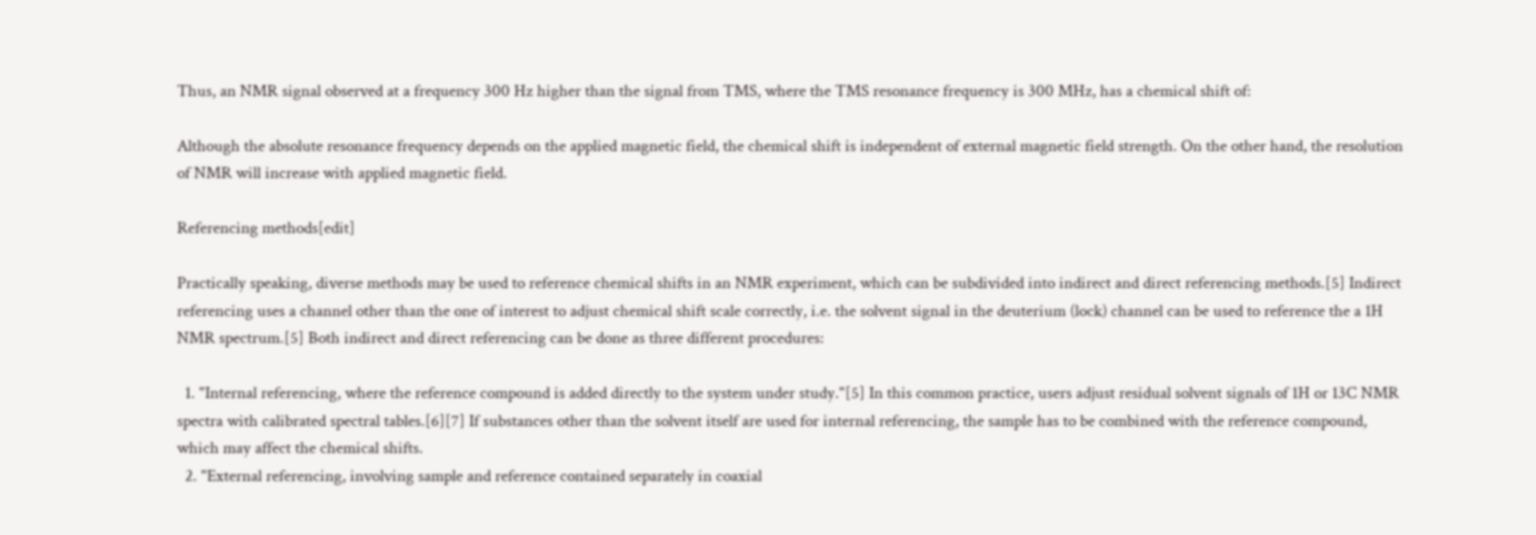Thus, an NMR signal observed at a frequency 300 Hz higher than the signal from TMS, where the TMS resonance frequency is 300 MHz, has a chemical shift of:

Although the absolute resonance frequency depends on the applied magnetic field, the chemical shift is independent of external magnetic field strength. On the other hand, the resolution of NMR will increase with applied magnetic field.

Referencing methods[edit]

Practically speaking, diverse methods may be used to reference chemical shifts in an NMR experiment, which can be subdivided into indirect and direct referencing methods.[5] Indirect referencing uses a channel other than the one of interest to adjust chemical shift scale correctly, i.e. the solvent signal in the deuterium (lock) channel can be used to reference the a 1H NMR spectrum.[5] Both indirect and direct referencing can be done as three different procedures:

  1. "Internal referencing, where the reference compound is added directly to the system under study."[5] In this common practice, users adjust residual solvent signals of 1H or 13C NMR spectra with calibrated spectral tables.[6][7] If substances other than the solvent itself are used for internal referencing, the sample has to be combined with the reference compound, which may affect the chemical shifts.
  2. "External referencing, involving sample and reference contained separately in coaxial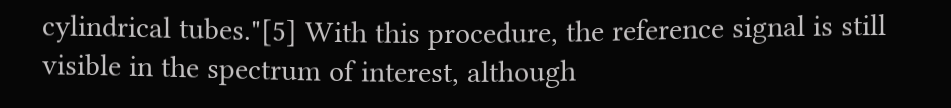cylindrical tubes."[5] With this procedure, the reference signal is still visible in the spectrum of interest, although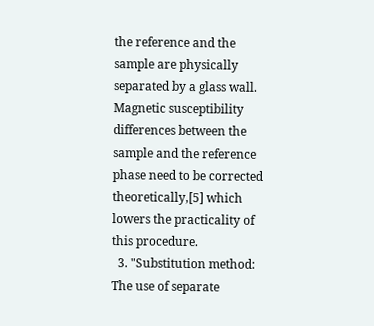the reference and the sample are physically separated by a glass wall. Magnetic susceptibility differences between the sample and the reference phase need to be corrected theoretically,[5] which lowers the practicality of this procedure.
  3. "Substitution method: The use of separate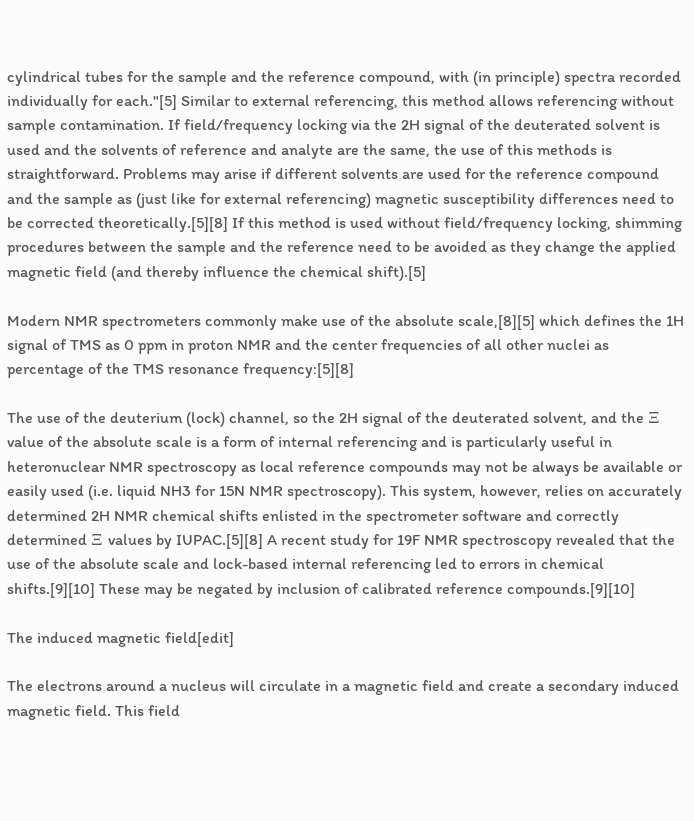cylindrical tubes for the sample and the reference compound, with (in principle) spectra recorded individually for each."[5] Similar to external referencing, this method allows referencing without sample contamination. If field/frequency locking via the 2H signal of the deuterated solvent is used and the solvents of reference and analyte are the same, the use of this methods is straightforward. Problems may arise if different solvents are used for the reference compound and the sample as (just like for external referencing) magnetic susceptibility differences need to be corrected theoretically.[5][8] If this method is used without field/frequency locking, shimming procedures between the sample and the reference need to be avoided as they change the applied magnetic field (and thereby influence the chemical shift).[5]

Modern NMR spectrometers commonly make use of the absolute scale,[8][5] which defines the 1H signal of TMS as 0 ppm in proton NMR and the center frequencies of all other nuclei as percentage of the TMS resonance frequency:[5][8]

The use of the deuterium (lock) channel, so the 2H signal of the deuterated solvent, and the Ξ value of the absolute scale is a form of internal referencing and is particularly useful in heteronuclear NMR spectroscopy as local reference compounds may not be always be available or easily used (i.e. liquid NH3 for 15N NMR spectroscopy). This system, however, relies on accurately determined 2H NMR chemical shifts enlisted in the spectrometer software and correctly determined Ξ values by IUPAC.[5][8] A recent study for 19F NMR spectroscopy revealed that the use of the absolute scale and lock-based internal referencing led to errors in chemical shifts.[9][10] These may be negated by inclusion of calibrated reference compounds.[9][10]

The induced magnetic field[edit]

The electrons around a nucleus will circulate in a magnetic field and create a secondary induced magnetic field. This field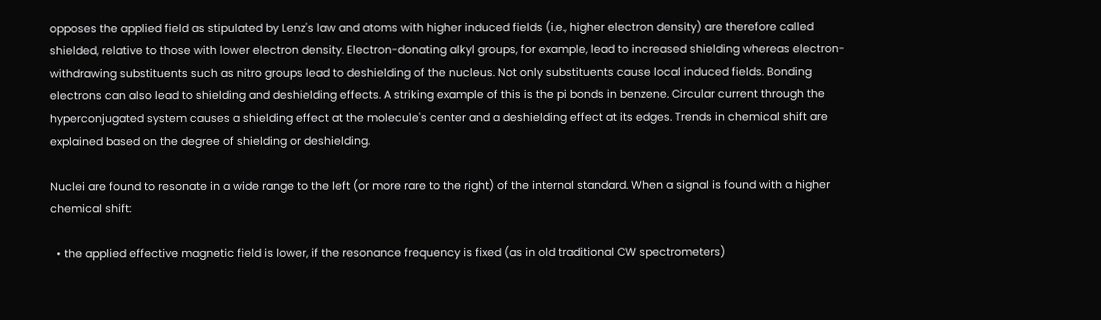opposes the applied field as stipulated by Lenz's law and atoms with higher induced fields (i.e., higher electron density) are therefore called shielded, relative to those with lower electron density. Electron-donating alkyl groups, for example, lead to increased shielding whereas electron-withdrawing substituents such as nitro groups lead to deshielding of the nucleus. Not only substituents cause local induced fields. Bonding electrons can also lead to shielding and deshielding effects. A striking example of this is the pi bonds in benzene. Circular current through the hyperconjugated system causes a shielding effect at the molecule's center and a deshielding effect at its edges. Trends in chemical shift are explained based on the degree of shielding or deshielding.

Nuclei are found to resonate in a wide range to the left (or more rare to the right) of the internal standard. When a signal is found with a higher chemical shift:

  • the applied effective magnetic field is lower, if the resonance frequency is fixed (as in old traditional CW spectrometers)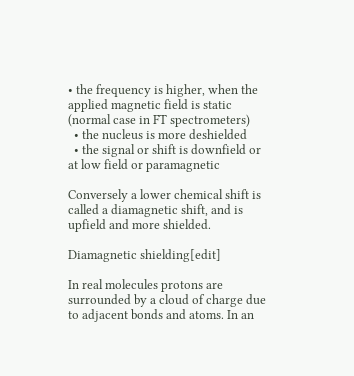• the frequency is higher, when the applied magnetic field is static (normal case in FT spectrometers)
  • the nucleus is more deshielded
  • the signal or shift is downfield or at low field or paramagnetic

Conversely a lower chemical shift is called a diamagnetic shift, and is upfield and more shielded.

Diamagnetic shielding[edit]

In real molecules protons are surrounded by a cloud of charge due to adjacent bonds and atoms. In an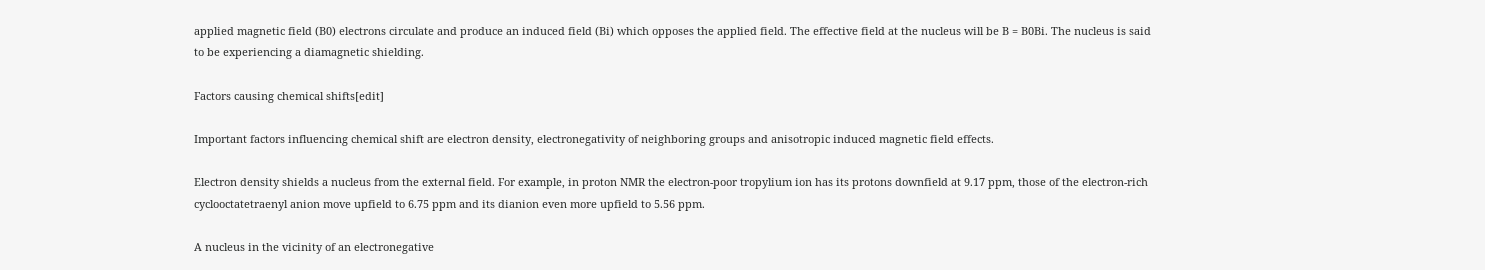applied magnetic field (B0) electrons circulate and produce an induced field (Bi) which opposes the applied field. The effective field at the nucleus will be B = B0Bi. The nucleus is said to be experiencing a diamagnetic shielding.

Factors causing chemical shifts[edit]

Important factors influencing chemical shift are electron density, electronegativity of neighboring groups and anisotropic induced magnetic field effects.

Electron density shields a nucleus from the external field. For example, in proton NMR the electron-poor tropylium ion has its protons downfield at 9.17 ppm, those of the electron-rich cyclooctatetraenyl anion move upfield to 6.75 ppm and its dianion even more upfield to 5.56 ppm.

A nucleus in the vicinity of an electronegative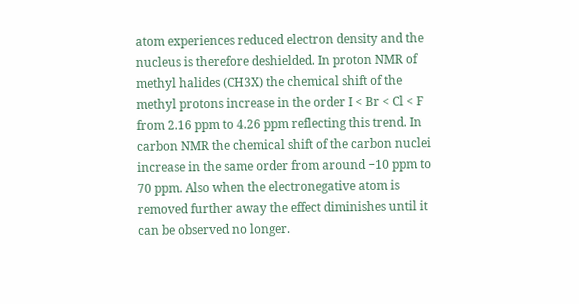atom experiences reduced electron density and the nucleus is therefore deshielded. In proton NMR of methyl halides (CH3X) the chemical shift of the methyl protons increase in the order I < Br < Cl < F from 2.16 ppm to 4.26 ppm reflecting this trend. In carbon NMR the chemical shift of the carbon nuclei increase in the same order from around −10 ppm to 70 ppm. Also when the electronegative atom is removed further away the effect diminishes until it can be observed no longer.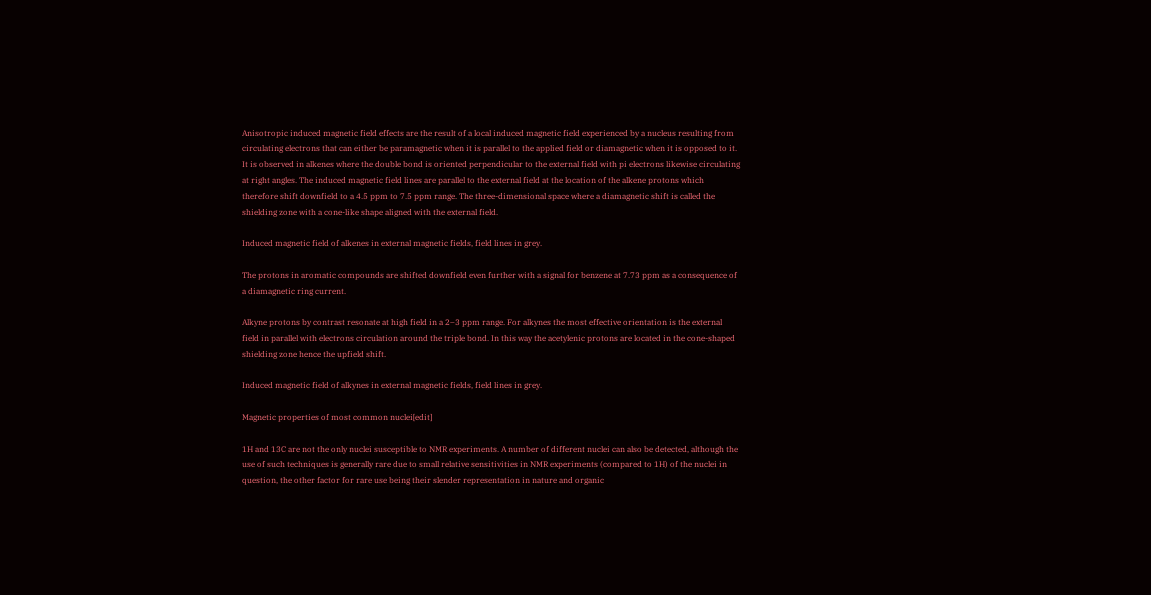Anisotropic induced magnetic field effects are the result of a local induced magnetic field experienced by a nucleus resulting from circulating electrons that can either be paramagnetic when it is parallel to the applied field or diamagnetic when it is opposed to it. It is observed in alkenes where the double bond is oriented perpendicular to the external field with pi electrons likewise circulating at right angles. The induced magnetic field lines are parallel to the external field at the location of the alkene protons which therefore shift downfield to a 4.5 ppm to 7.5 ppm range. The three-dimensional space where a diamagnetic shift is called the shielding zone with a cone-like shape aligned with the external field.

Induced magnetic field of alkenes in external magnetic fields, field lines in grey.

The protons in aromatic compounds are shifted downfield even further with a signal for benzene at 7.73 ppm as a consequence of a diamagnetic ring current.

Alkyne protons by contrast resonate at high field in a 2–3 ppm range. For alkynes the most effective orientation is the external field in parallel with electrons circulation around the triple bond. In this way the acetylenic protons are located in the cone-shaped shielding zone hence the upfield shift.

Induced magnetic field of alkynes in external magnetic fields, field lines in grey.

Magnetic properties of most common nuclei[edit]

1H and 13C are not the only nuclei susceptible to NMR experiments. A number of different nuclei can also be detected, although the use of such techniques is generally rare due to small relative sensitivities in NMR experiments (compared to 1H) of the nuclei in question, the other factor for rare use being their slender representation in nature and organic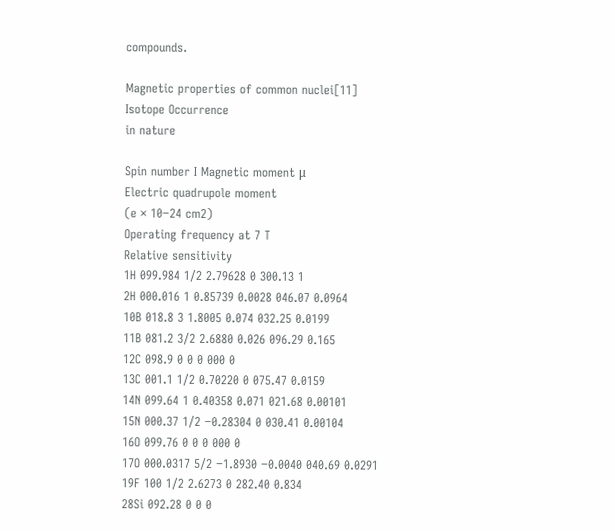compounds.

Magnetic properties of common nuclei[11]
Isotope Occurrence
in nature

Spin number I Magnetic moment μ
Electric quadrupole moment
(e × 10−24 cm2)
Operating frequency at 7 T
Relative sensitivity
1H 099.984 1/2 2.79628 0 300.13 1
2H 000.016 1 0.85739 0.0028 046.07 0.0964
10B 018.8 3 1.8005 0.074 032.25 0.0199
11B 081.2 3/2 2.6880 0.026 096.29 0.165
12C 098.9 0 0 0 000 0
13C 001.1 1/2 0.70220 0 075.47 0.0159
14N 099.64 1 0.40358 0.071 021.68 0.00101
15N 000.37 1/2 −0.28304 0 030.41 0.00104
16O 099.76 0 0 0 000 0
17O 000.0317 5/2 −1.8930 −0.0040 040.69 0.0291
19F 100 1/2 2.6273 0 282.40 0.834
28Si 092.28 0 0 0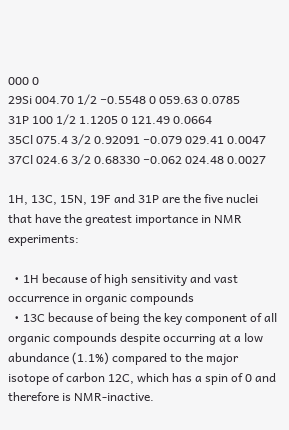000 0
29Si 004.70 1/2 −0.5548 0 059.63 0.0785
31P 100 1/2 1.1205 0 121.49 0.0664
35Cl 075.4 3/2 0.92091 −0.079 029.41 0.0047
37Cl 024.6 3/2 0.68330 −0.062 024.48 0.0027

1H, 13C, 15N, 19F and 31P are the five nuclei that have the greatest importance in NMR experiments:

  • 1H because of high sensitivity and vast occurrence in organic compounds
  • 13C because of being the key component of all organic compounds despite occurring at a low abundance (1.1%) compared to the major isotope of carbon 12C, which has a spin of 0 and therefore is NMR-inactive.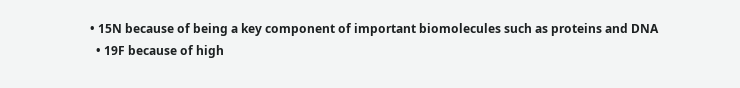• 15N because of being a key component of important biomolecules such as proteins and DNA
  • 19F because of high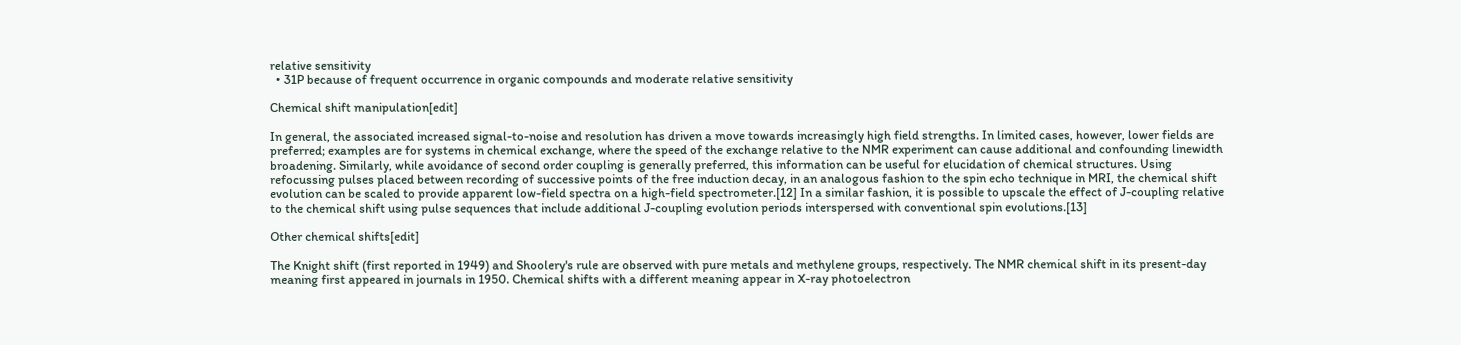relative sensitivity
  • 31P because of frequent occurrence in organic compounds and moderate relative sensitivity

Chemical shift manipulation[edit]

In general, the associated increased signal-to-noise and resolution has driven a move towards increasingly high field strengths. In limited cases, however, lower fields are preferred; examples are for systems in chemical exchange, where the speed of the exchange relative to the NMR experiment can cause additional and confounding linewidth broadening. Similarly, while avoidance of second order coupling is generally preferred, this information can be useful for elucidation of chemical structures. Using refocussing pulses placed between recording of successive points of the free induction decay, in an analogous fashion to the spin echo technique in MRI, the chemical shift evolution can be scaled to provide apparent low-field spectra on a high-field spectrometer.[12] In a similar fashion, it is possible to upscale the effect of J-coupling relative to the chemical shift using pulse sequences that include additional J-coupling evolution periods interspersed with conventional spin evolutions.[13]

Other chemical shifts[edit]

The Knight shift (first reported in 1949) and Shoolery's rule are observed with pure metals and methylene groups, respectively. The NMR chemical shift in its present-day meaning first appeared in journals in 1950. Chemical shifts with a different meaning appear in X-ray photoelectron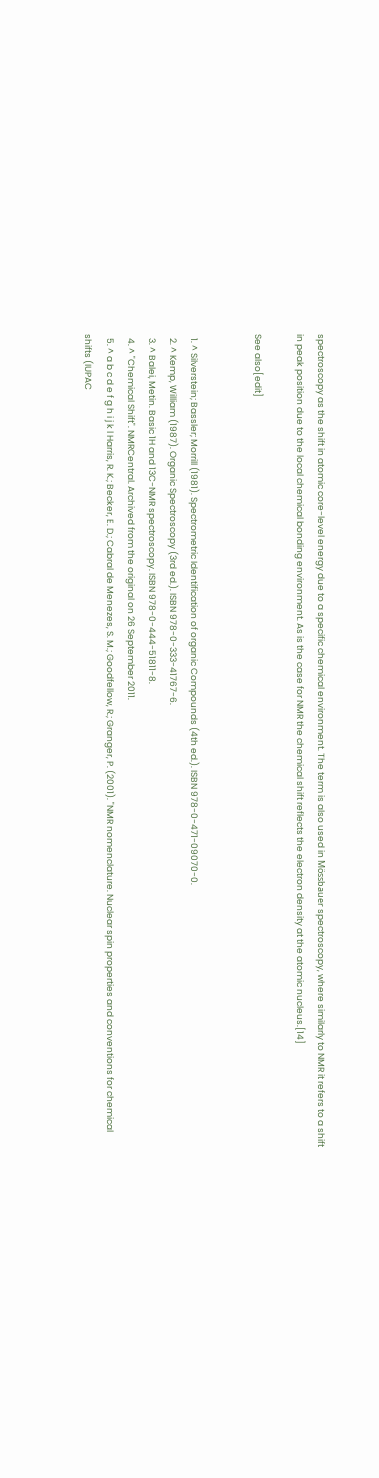spectroscopy as the shift in atomic core-level energy due to a specific chemical environment. The term is also used in Mössbauer spectroscopy, where similarly to NMR it refers to a shift in peak position due to the local chemical bonding environment. As is the case for NMR the chemical shift reflects the electron density at the atomic nucleus.[14]

See also[edit]


  1. ^ Silverstein; Bassler; Morrill (1981). Spectrometric Identification of organic Compounds (4th ed.). ISBN 978-0-471-09070-0.
  2. ^ Kemp, William (1987). Organic Spectroscopy (3rd ed.). ISBN 978-0-333-41767-6.
  3. ^ Balei, Metin. Basic 1H and 13C-NMR spectroscopy. ISBN 978-0-444-51811-8.
  4. ^ "Chemical Shift". NMRCentral. Archived from the original on 26 September 2011.
  5. ^ a b c d e f g h i j k l Harris, R. K.; Becker, E. D.; Cabral de Menezes, S. M.; Goodfellow, R.; Granger, P. (2001). "NMR nomenclature. Nuclear spin properties and conventions for chemical shifts (IUPAC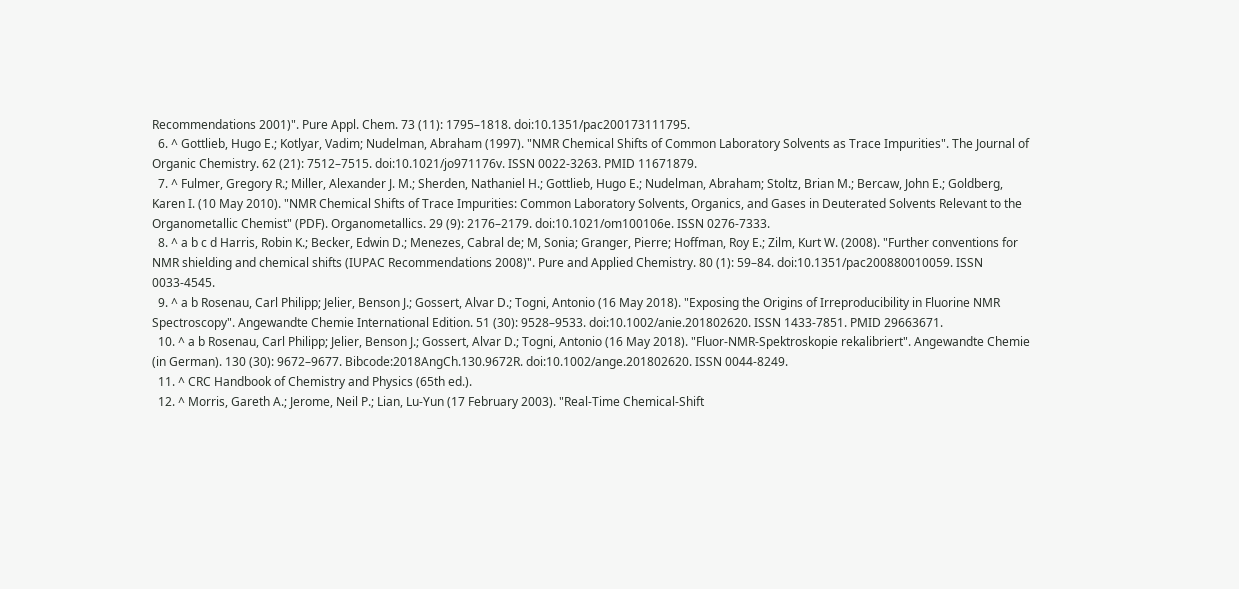Recommendations 2001)". Pure Appl. Chem. 73 (11): 1795–1818. doi:10.1351/pac200173111795.
  6. ^ Gottlieb, Hugo E.; Kotlyar, Vadim; Nudelman, Abraham (1997). "NMR Chemical Shifts of Common Laboratory Solvents as Trace Impurities". The Journal of Organic Chemistry. 62 (21): 7512–7515. doi:10.1021/jo971176v. ISSN 0022-3263. PMID 11671879.
  7. ^ Fulmer, Gregory R.; Miller, Alexander J. M.; Sherden, Nathaniel H.; Gottlieb, Hugo E.; Nudelman, Abraham; Stoltz, Brian M.; Bercaw, John E.; Goldberg, Karen I. (10 May 2010). "NMR Chemical Shifts of Trace Impurities: Common Laboratory Solvents, Organics, and Gases in Deuterated Solvents Relevant to the Organometallic Chemist" (PDF). Organometallics. 29 (9): 2176–2179. doi:10.1021/om100106e. ISSN 0276-7333.
  8. ^ a b c d Harris, Robin K.; Becker, Edwin D.; Menezes, Cabral de; M, Sonia; Granger, Pierre; Hoffman, Roy E.; Zilm, Kurt W. (2008). "Further conventions for NMR shielding and chemical shifts (IUPAC Recommendations 2008)". Pure and Applied Chemistry. 80 (1): 59–84. doi:10.1351/pac200880010059. ISSN 0033-4545.
  9. ^ a b Rosenau, Carl Philipp; Jelier, Benson J.; Gossert, Alvar D.; Togni, Antonio (16 May 2018). "Exposing the Origins of Irreproducibility in Fluorine NMR Spectroscopy". Angewandte Chemie International Edition. 51 (30): 9528–9533. doi:10.1002/anie.201802620. ISSN 1433-7851. PMID 29663671.
  10. ^ a b Rosenau, Carl Philipp; Jelier, Benson J.; Gossert, Alvar D.; Togni, Antonio (16 May 2018). "Fluor-NMR-Spektroskopie rekalibriert". Angewandte Chemie (in German). 130 (30): 9672–9677. Bibcode:2018AngCh.130.9672R. doi:10.1002/ange.201802620. ISSN 0044-8249.
  11. ^ CRC Handbook of Chemistry and Physics (65th ed.).
  12. ^ Morris, Gareth A.; Jerome, Neil P.; Lian, Lu-Yun (17 February 2003). "Real‐Time Chemical‐Shift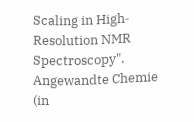Scaling in High‐Resolution NMR Spectroscopy". Angewandte Chemie (in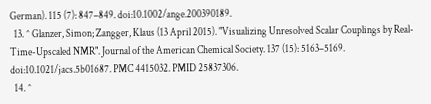German). 115 (7): 847–849. doi:10.1002/ange.200390189.
  13. ^ Glanzer, Simon; Zangger, Klaus (13 April 2015). "Visualizing Unresolved Scalar Couplings by Real-Time-Upscaled NMR". Journal of the American Chemical Society. 137 (15): 5163–5169. doi:10.1021/jacs.5b01687. PMC 4415032. PMID 25837306.
  14. ^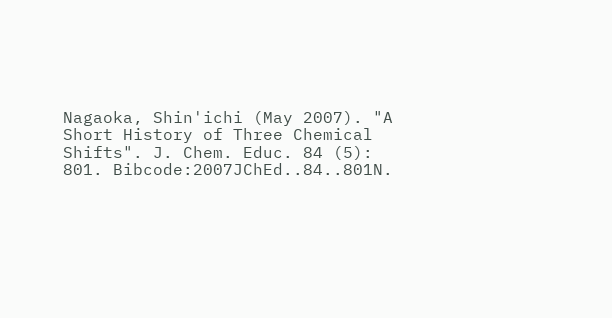Nagaoka, Shin'ichi (May 2007). "A Short History of Three Chemical Shifts". J. Chem. Educ. 84 (5): 801. Bibcode:2007JChEd..84..801N.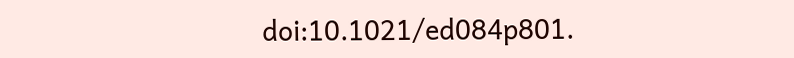doi:10.1021/ed084p801.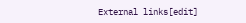External links[edit]